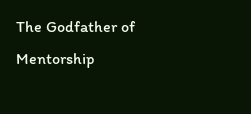The Godfather of Mentorship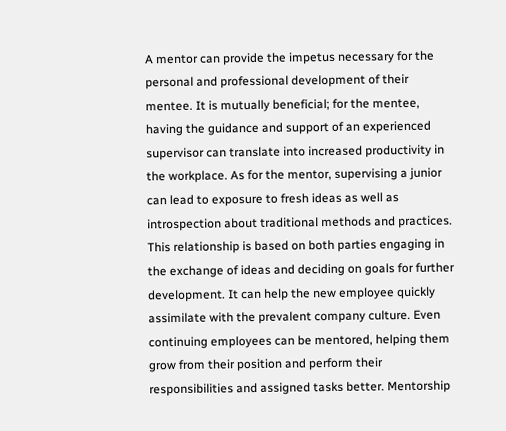A mentor can provide the impetus necessary for the personal and professional development of their mentee. It is mutually beneficial; for the mentee, having the guidance and support of an experienced supervisor can translate into increased productivity in the workplace. As for the mentor, supervising a junior can lead to exposure to fresh ideas as well as introspection about traditional methods and practices. This relationship is based on both parties engaging in the exchange of ideas and deciding on goals for further development. It can help the new employee quickly assimilate with the prevalent company culture. Even continuing employees can be mentored, helping them grow from their position and perform their responsibilities and assigned tasks better. Mentorship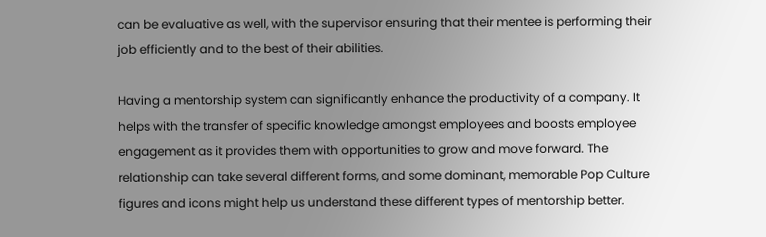can be evaluative as well, with the supervisor ensuring that their mentee is performing their job efficiently and to the best of their abilities.

Having a mentorship system can significantly enhance the productivity of a company. It helps with the transfer of specific knowledge amongst employees and boosts employee engagement as it provides them with opportunities to grow and move forward. The relationship can take several different forms, and some dominant, memorable Pop Culture figures and icons might help us understand these different types of mentorship better.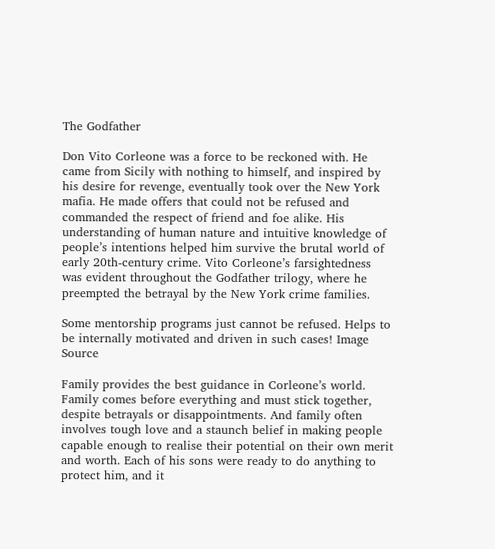The Godfather

Don Vito Corleone was a force to be reckoned with. He came from Sicily with nothing to himself, and inspired by his desire for revenge, eventually took over the New York mafia. He made offers that could not be refused and commanded the respect of friend and foe alike. His understanding of human nature and intuitive knowledge of people’s intentions helped him survive the brutal world of early 20th-century crime. Vito Corleone’s farsightedness was evident throughout the Godfather trilogy, where he preempted the betrayal by the New York crime families.

Some mentorship programs just cannot be refused. Helps to be internally motivated and driven in such cases! Image Source

Family provides the best guidance in Corleone’s world. Family comes before everything and must stick together, despite betrayals or disappointments. And family often involves tough love and a staunch belief in making people capable enough to realise their potential on their own merit and worth. Each of his sons were ready to do anything to protect him, and it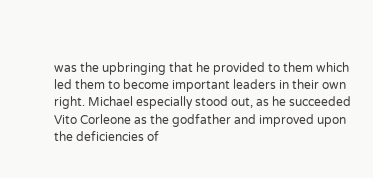was the upbringing that he provided to them which led them to become important leaders in their own right. Michael especially stood out, as he succeeded Vito Corleone as the godfather and improved upon the deficiencies of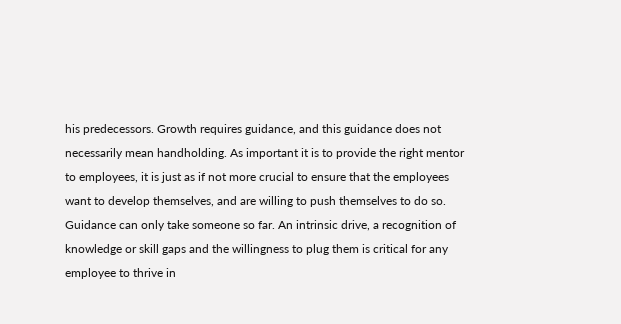his predecessors. Growth requires guidance, and this guidance does not necessarily mean handholding. As important it is to provide the right mentor to employees, it is just as if not more crucial to ensure that the employees want to develop themselves, and are willing to push themselves to do so. Guidance can only take someone so far. An intrinsic drive, a recognition of knowledge or skill gaps and the willingness to plug them is critical for any employee to thrive in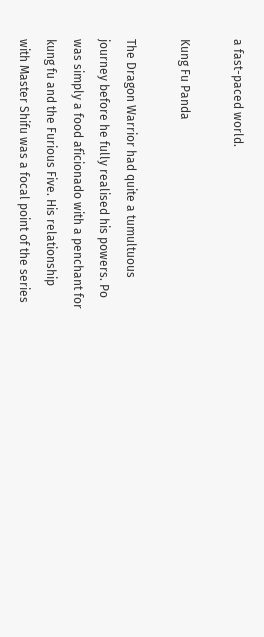a fast-paced world.

Kung Fu Panda

The Dragon Warrior had quite a tumultuous journey before he fully realised his powers. Po was simply a food aficionado with a penchant for kung fu and the Furious Five. His relationship with Master Shifu was a focal point of the series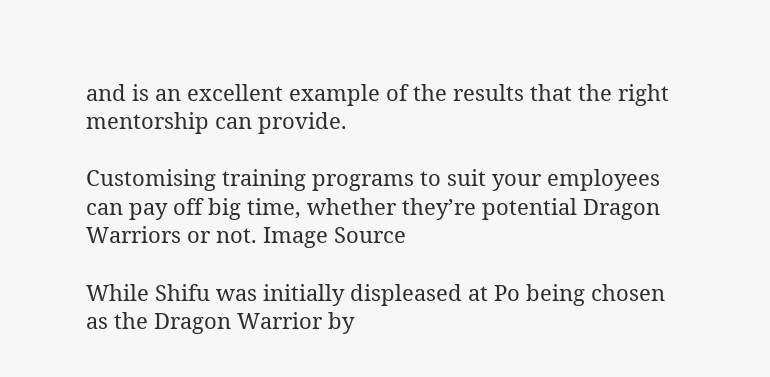and is an excellent example of the results that the right mentorship can provide.

Customising training programs to suit your employees can pay off big time, whether they’re potential Dragon Warriors or not. Image Source

While Shifu was initially displeased at Po being chosen as the Dragon Warrior by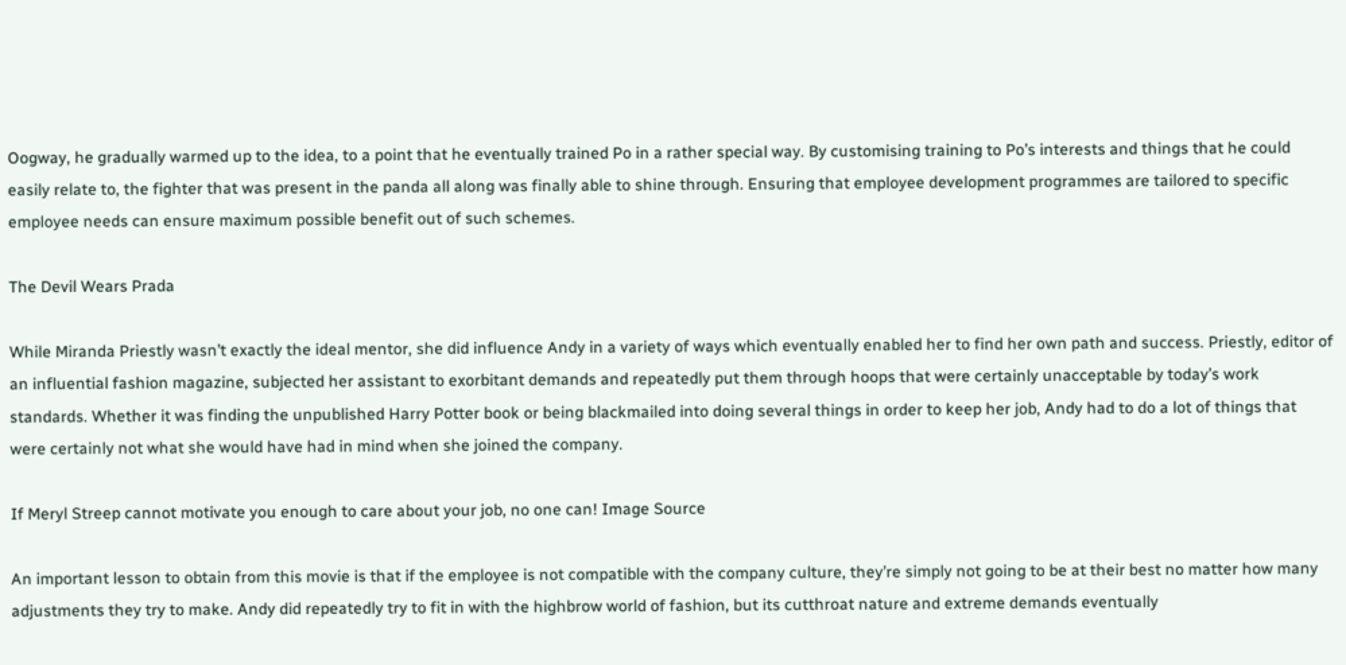Oogway, he gradually warmed up to the idea, to a point that he eventually trained Po in a rather special way. By customising training to Po’s interests and things that he could easily relate to, the fighter that was present in the panda all along was finally able to shine through. Ensuring that employee development programmes are tailored to specific employee needs can ensure maximum possible benefit out of such schemes.

The Devil Wears Prada

While Miranda Priestly wasn’t exactly the ideal mentor, she did influence Andy in a variety of ways which eventually enabled her to find her own path and success. Priestly, editor of an influential fashion magazine, subjected her assistant to exorbitant demands and repeatedly put them through hoops that were certainly unacceptable by today’s work standards. Whether it was finding the unpublished Harry Potter book or being blackmailed into doing several things in order to keep her job, Andy had to do a lot of things that were certainly not what she would have had in mind when she joined the company.

If Meryl Streep cannot motivate you enough to care about your job, no one can! Image Source

An important lesson to obtain from this movie is that if the employee is not compatible with the company culture, they’re simply not going to be at their best no matter how many adjustments they try to make. Andy did repeatedly try to fit in with the highbrow world of fashion, but its cutthroat nature and extreme demands eventually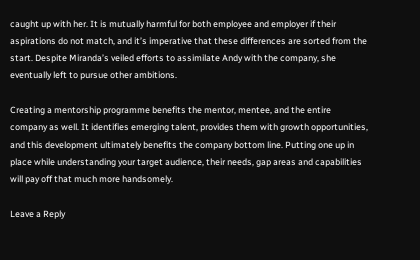caught up with her. It is mutually harmful for both employee and employer if their aspirations do not match, and it’s imperative that these differences are sorted from the start. Despite Miranda’s veiled efforts to assimilate Andy with the company, she eventually left to pursue other ambitions.

Creating a mentorship programme benefits the mentor, mentee, and the entire company as well. It identifies emerging talent, provides them with growth opportunities, and this development ultimately benefits the company bottom line. Putting one up in place while understanding your target audience, their needs, gap areas and capabilities will pay off that much more handsomely.

Leave a Reply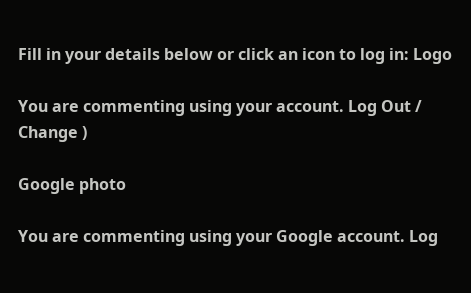Fill in your details below or click an icon to log in: Logo

You are commenting using your account. Log Out /  Change )

Google photo

You are commenting using your Google account. Log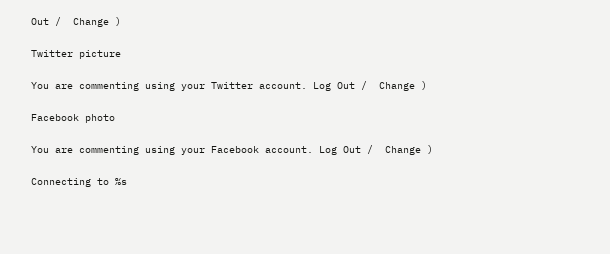Out /  Change )

Twitter picture

You are commenting using your Twitter account. Log Out /  Change )

Facebook photo

You are commenting using your Facebook account. Log Out /  Change )

Connecting to %s